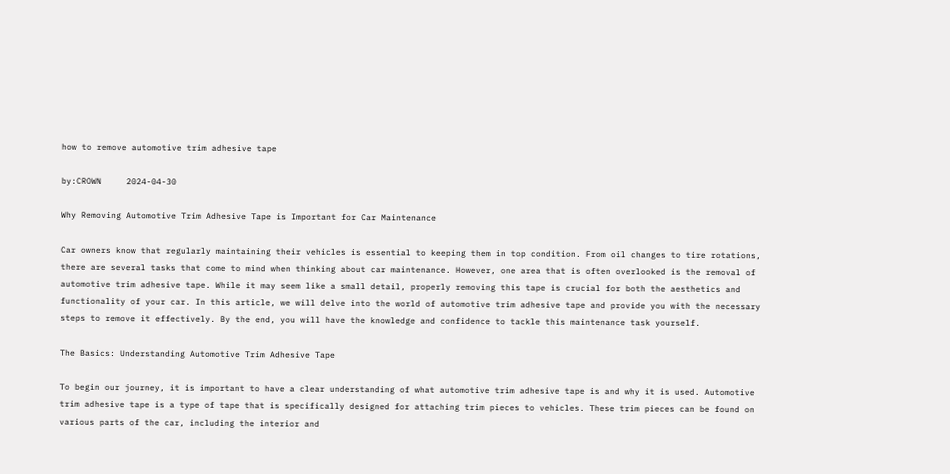how to remove automotive trim adhesive tape

by:CROWN     2024-04-30

Why Removing Automotive Trim Adhesive Tape is Important for Car Maintenance

Car owners know that regularly maintaining their vehicles is essential to keeping them in top condition. From oil changes to tire rotations, there are several tasks that come to mind when thinking about car maintenance. However, one area that is often overlooked is the removal of automotive trim adhesive tape. While it may seem like a small detail, properly removing this tape is crucial for both the aesthetics and functionality of your car. In this article, we will delve into the world of automotive trim adhesive tape and provide you with the necessary steps to remove it effectively. By the end, you will have the knowledge and confidence to tackle this maintenance task yourself.

The Basics: Understanding Automotive Trim Adhesive Tape

To begin our journey, it is important to have a clear understanding of what automotive trim adhesive tape is and why it is used. Automotive trim adhesive tape is a type of tape that is specifically designed for attaching trim pieces to vehicles. These trim pieces can be found on various parts of the car, including the interior and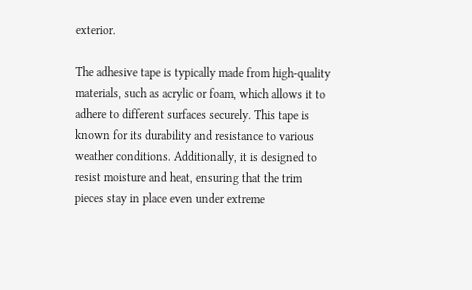exterior.

The adhesive tape is typically made from high-quality materials, such as acrylic or foam, which allows it to adhere to different surfaces securely. This tape is known for its durability and resistance to various weather conditions. Additionally, it is designed to resist moisture and heat, ensuring that the trim pieces stay in place even under extreme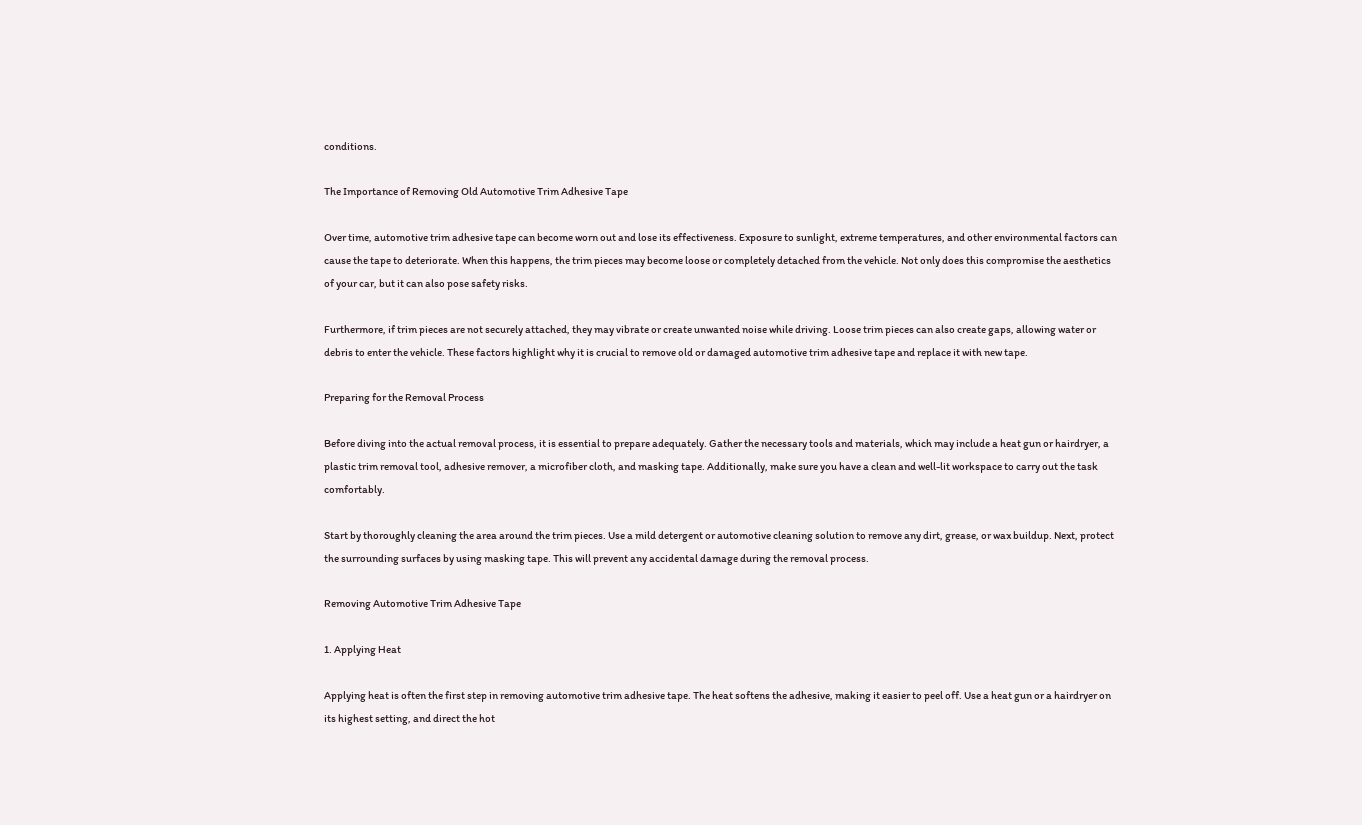conditions.

The Importance of Removing Old Automotive Trim Adhesive Tape

Over time, automotive trim adhesive tape can become worn out and lose its effectiveness. Exposure to sunlight, extreme temperatures, and other environmental factors can cause the tape to deteriorate. When this happens, the trim pieces may become loose or completely detached from the vehicle. Not only does this compromise the aesthetics of your car, but it can also pose safety risks.

Furthermore, if trim pieces are not securely attached, they may vibrate or create unwanted noise while driving. Loose trim pieces can also create gaps, allowing water or debris to enter the vehicle. These factors highlight why it is crucial to remove old or damaged automotive trim adhesive tape and replace it with new tape.

Preparing for the Removal Process

Before diving into the actual removal process, it is essential to prepare adequately. Gather the necessary tools and materials, which may include a heat gun or hairdryer, a plastic trim removal tool, adhesive remover, a microfiber cloth, and masking tape. Additionally, make sure you have a clean and well-lit workspace to carry out the task comfortably.

Start by thoroughly cleaning the area around the trim pieces. Use a mild detergent or automotive cleaning solution to remove any dirt, grease, or wax buildup. Next, protect the surrounding surfaces by using masking tape. This will prevent any accidental damage during the removal process.

Removing Automotive Trim Adhesive Tape

1. Applying Heat

Applying heat is often the first step in removing automotive trim adhesive tape. The heat softens the adhesive, making it easier to peel off. Use a heat gun or a hairdryer on its highest setting, and direct the hot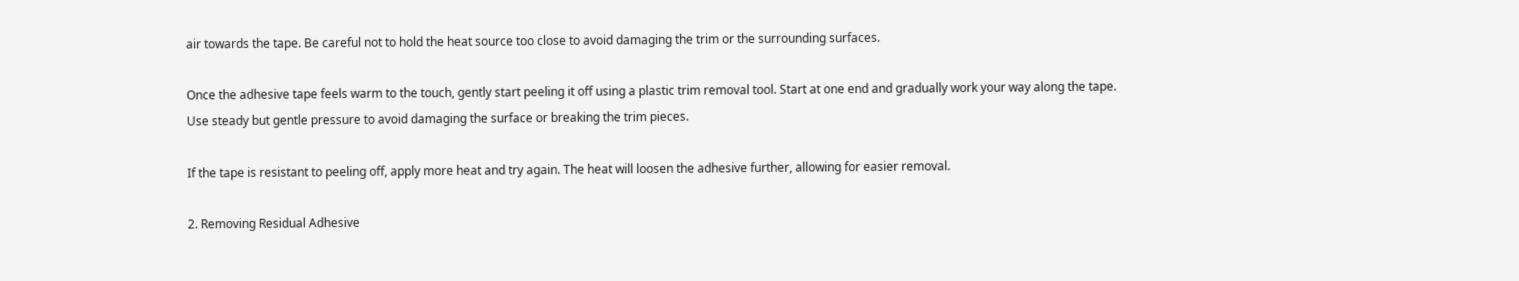air towards the tape. Be careful not to hold the heat source too close to avoid damaging the trim or the surrounding surfaces.

Once the adhesive tape feels warm to the touch, gently start peeling it off using a plastic trim removal tool. Start at one end and gradually work your way along the tape. Use steady but gentle pressure to avoid damaging the surface or breaking the trim pieces.

If the tape is resistant to peeling off, apply more heat and try again. The heat will loosen the adhesive further, allowing for easier removal.

2. Removing Residual Adhesive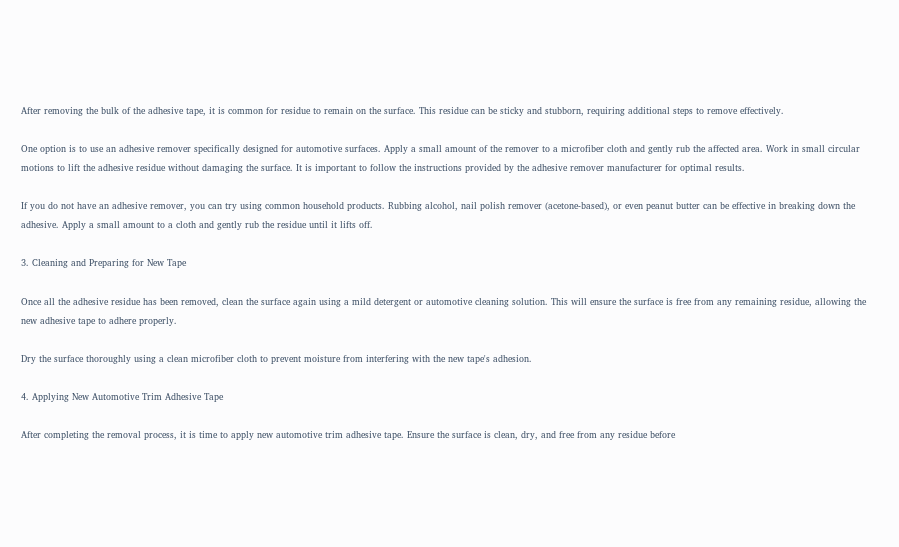After removing the bulk of the adhesive tape, it is common for residue to remain on the surface. This residue can be sticky and stubborn, requiring additional steps to remove effectively.

One option is to use an adhesive remover specifically designed for automotive surfaces. Apply a small amount of the remover to a microfiber cloth and gently rub the affected area. Work in small circular motions to lift the adhesive residue without damaging the surface. It is important to follow the instructions provided by the adhesive remover manufacturer for optimal results.

If you do not have an adhesive remover, you can try using common household products. Rubbing alcohol, nail polish remover (acetone-based), or even peanut butter can be effective in breaking down the adhesive. Apply a small amount to a cloth and gently rub the residue until it lifts off.

3. Cleaning and Preparing for New Tape

Once all the adhesive residue has been removed, clean the surface again using a mild detergent or automotive cleaning solution. This will ensure the surface is free from any remaining residue, allowing the new adhesive tape to adhere properly.

Dry the surface thoroughly using a clean microfiber cloth to prevent moisture from interfering with the new tape's adhesion.

4. Applying New Automotive Trim Adhesive Tape

After completing the removal process, it is time to apply new automotive trim adhesive tape. Ensure the surface is clean, dry, and free from any residue before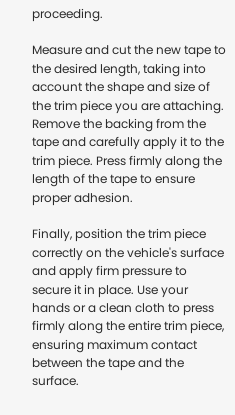proceeding.

Measure and cut the new tape to the desired length, taking into account the shape and size of the trim piece you are attaching. Remove the backing from the tape and carefully apply it to the trim piece. Press firmly along the length of the tape to ensure proper adhesion.

Finally, position the trim piece correctly on the vehicle's surface and apply firm pressure to secure it in place. Use your hands or a clean cloth to press firmly along the entire trim piece, ensuring maximum contact between the tape and the surface.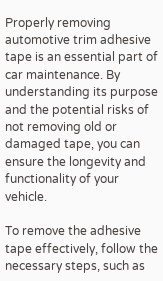Properly removing automotive trim adhesive tape is an essential part of car maintenance. By understanding its purpose and the potential risks of not removing old or damaged tape, you can ensure the longevity and functionality of your vehicle.

To remove the adhesive tape effectively, follow the necessary steps, such as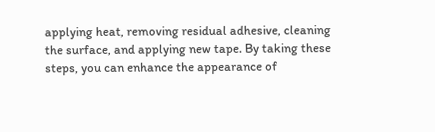applying heat, removing residual adhesive, cleaning the surface, and applying new tape. By taking these steps, you can enhance the appearance of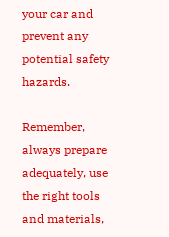your car and prevent any potential safety hazards.

Remember, always prepare adequately, use the right tools and materials,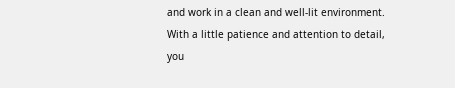and work in a clean and well-lit environment. With a little patience and attention to detail, you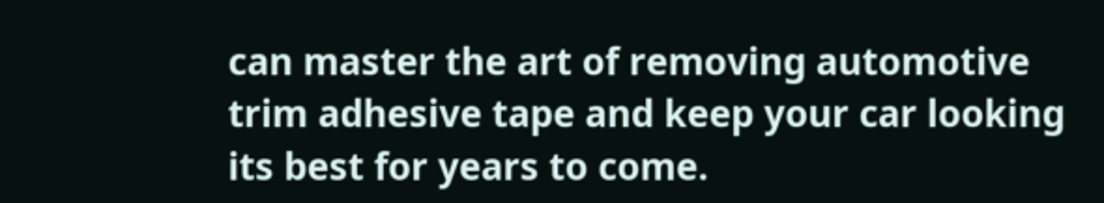can master the art of removing automotive trim adhesive tape and keep your car looking its best for years to come.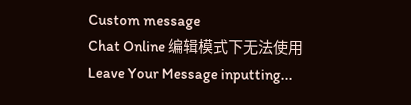Custom message
Chat Online 编辑模式下无法使用
Leave Your Message inputting...